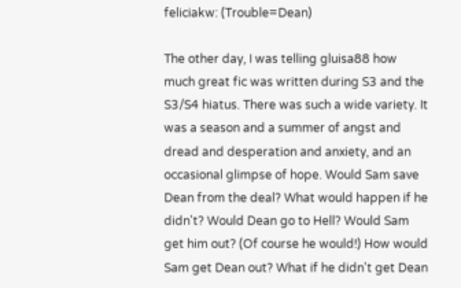feliciakw: (Trouble=Dean)

The other day, I was telling gluisa88 how much great fic was written during S3 and the S3/S4 hiatus. There was such a wide variety. It was a season and a summer of angst and dread and desperation and anxiety, and an occasional glimpse of hope. Would Sam save Dean from the deal? What would happen if he didn't? Would Dean go to Hell? Would Sam get him out? (Of course he would!) How would Sam get Dean out? What if he didn't get Dean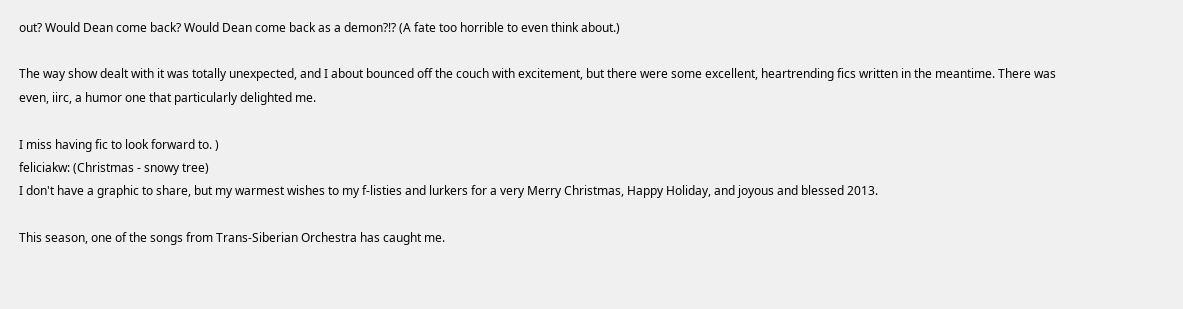out? Would Dean come back? Would Dean come back as a demon?!? (A fate too horrible to even think about.)

The way show dealt with it was totally unexpected, and I about bounced off the couch with excitement, but there were some excellent, heartrending fics written in the meantime. There was even, iirc, a humor one that particularly delighted me.

I miss having fic to look forward to. )
feliciakw: (Christmas - snowy tree)
I don't have a graphic to share, but my warmest wishes to my f-listies and lurkers for a very Merry Christmas, Happy Holiday, and joyous and blessed 2013.

This season, one of the songs from Trans-Siberian Orchestra has caught me.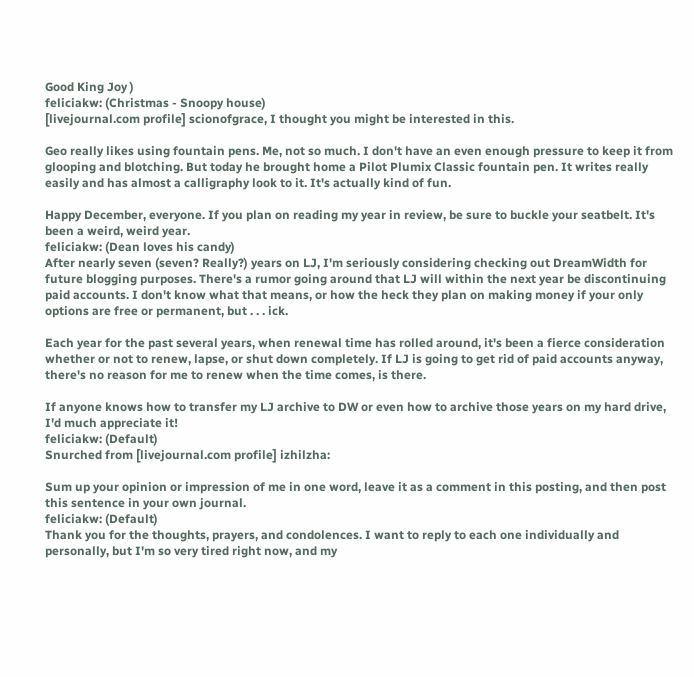Good King Joy )
feliciakw: (Christmas - Snoopy house)
[livejournal.com profile] scionofgrace, I thought you might be interested in this.

Geo really likes using fountain pens. Me, not so much. I don't have an even enough pressure to keep it from glooping and blotching. But today he brought home a Pilot Plumix Classic fountain pen. It writes really easily and has almost a calligraphy look to it. It's actually kind of fun.

Happy December, everyone. If you plan on reading my year in review, be sure to buckle your seatbelt. It's been a weird, weird year.
feliciakw: (Dean loves his candy)
After nearly seven (seven? Really?) years on LJ, I'm seriously considering checking out DreamWidth for future blogging purposes. There's a rumor going around that LJ will within the next year be discontinuing paid accounts. I don't know what that means, or how the heck they plan on making money if your only options are free or permanent, but . . . ick.

Each year for the past several years, when renewal time has rolled around, it's been a fierce consideration whether or not to renew, lapse, or shut down completely. If LJ is going to get rid of paid accounts anyway, there's no reason for me to renew when the time comes, is there.

If anyone knows how to transfer my LJ archive to DW or even how to archive those years on my hard drive, I'd much appreciate it!
feliciakw: (Default)
Snurched from [livejournal.com profile] izhilzha:

Sum up your opinion or impression of me in one word, leave it as a comment in this posting, and then post this sentence in your own journal.
feliciakw: (Default)
Thank you for the thoughts, prayers, and condolences. I want to reply to each one individually and personally, but I'm so very tired right now, and my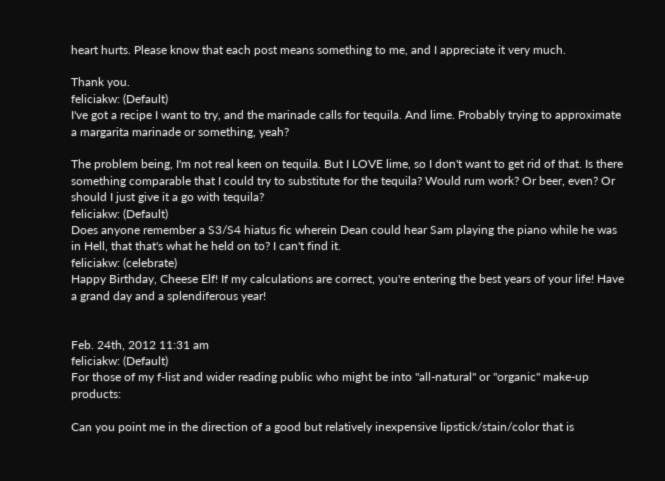heart hurts. Please know that each post means something to me, and I appreciate it very much.

Thank you.
feliciakw: (Default)
I've got a recipe I want to try, and the marinade calls for tequila. And lime. Probably trying to approximate a margarita marinade or something, yeah?

The problem being, I'm not real keen on tequila. But I LOVE lime, so I don't want to get rid of that. Is there something comparable that I could try to substitute for the tequila? Would rum work? Or beer, even? Or should I just give it a go with tequila?
feliciakw: (Default)
Does anyone remember a S3/S4 hiatus fic wherein Dean could hear Sam playing the piano while he was in Hell, that that's what he held on to? I can't find it.
feliciakw: (celebrate)
Happy Birthday, Cheese Elf! If my calculations are correct, you're entering the best years of your life! Have a grand day and a splendiferous year!


Feb. 24th, 2012 11:31 am
feliciakw: (Default)
For those of my f-list and wider reading public who might be into "all-natural" or "organic" make-up products:

Can you point me in the direction of a good but relatively inexpensive lipstick/stain/color that is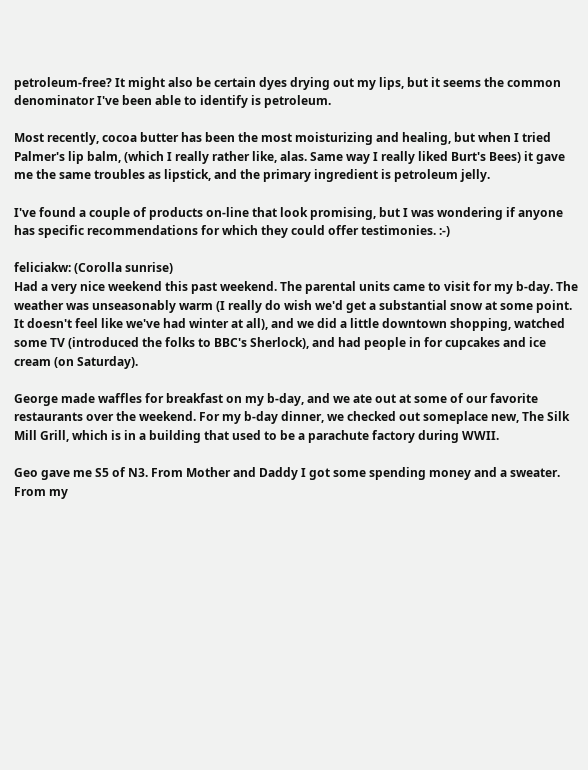petroleum-free? It might also be certain dyes drying out my lips, but it seems the common denominator I've been able to identify is petroleum.

Most recently, cocoa butter has been the most moisturizing and healing, but when I tried Palmer's lip balm, (which I really rather like, alas. Same way I really liked Burt's Bees) it gave me the same troubles as lipstick, and the primary ingredient is petroleum jelly.

I've found a couple of products on-line that look promising, but I was wondering if anyone has specific recommendations for which they could offer testimonies. :-)

feliciakw: (Corolla sunrise)
Had a very nice weekend this past weekend. The parental units came to visit for my b-day. The weather was unseasonably warm (I really do wish we'd get a substantial snow at some point. It doesn't feel like we've had winter at all), and we did a little downtown shopping, watched some TV (introduced the folks to BBC's Sherlock), and had people in for cupcakes and ice cream (on Saturday).

George made waffles for breakfast on my b-day, and we ate out at some of our favorite restaurants over the weekend. For my b-day dinner, we checked out someplace new, The Silk Mill Grill, which is in a building that used to be a parachute factory during WWII.

Geo gave me S5 of N3. From Mother and Daddy I got some spending money and a sweater. From my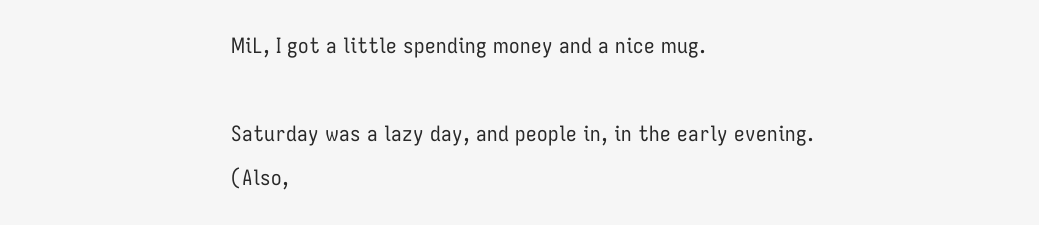MiL, I got a little spending money and a nice mug.

Saturday was a lazy day, and people in, in the early evening. (Also,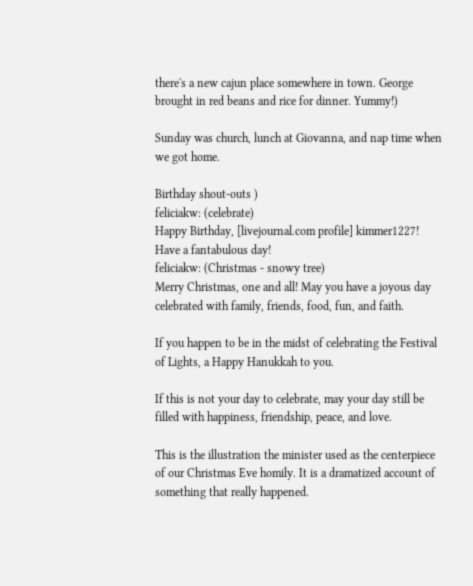there's a new cajun place somewhere in town. George brought in red beans and rice for dinner. Yummy!)

Sunday was church, lunch at Giovanna, and nap time when we got home.

Birthday shout-outs )
feliciakw: (celebrate)
Happy Birthday, [livejournal.com profile] kimmer1227! Have a fantabulous day!
feliciakw: (Christmas - snowy tree)
Merry Christmas, one and all! May you have a joyous day celebrated with family, friends, food, fun, and faith.

If you happen to be in the midst of celebrating the Festival of Lights, a Happy Hanukkah to you.

If this is not your day to celebrate, may your day still be filled with happiness, friendship, peace, and love.

This is the illustration the minister used as the centerpiece of our Christmas Eve homily. It is a dramatized account of something that really happened.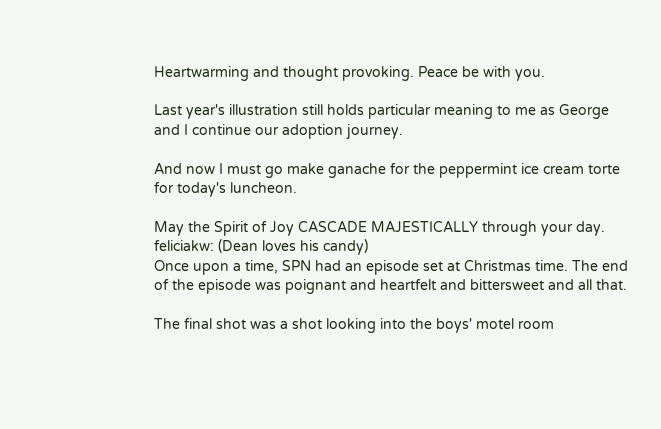Heartwarming and thought provoking. Peace be with you.

Last year's illustration still holds particular meaning to me as George and I continue our adoption journey.

And now I must go make ganache for the peppermint ice cream torte for today's luncheon.

May the Spirit of Joy CASCADE MAJESTICALLY through your day.
feliciakw: (Dean loves his candy)
Once upon a time, SPN had an episode set at Christmas time. The end of the episode was poignant and heartfelt and bittersweet and all that.

The final shot was a shot looking into the boys' motel room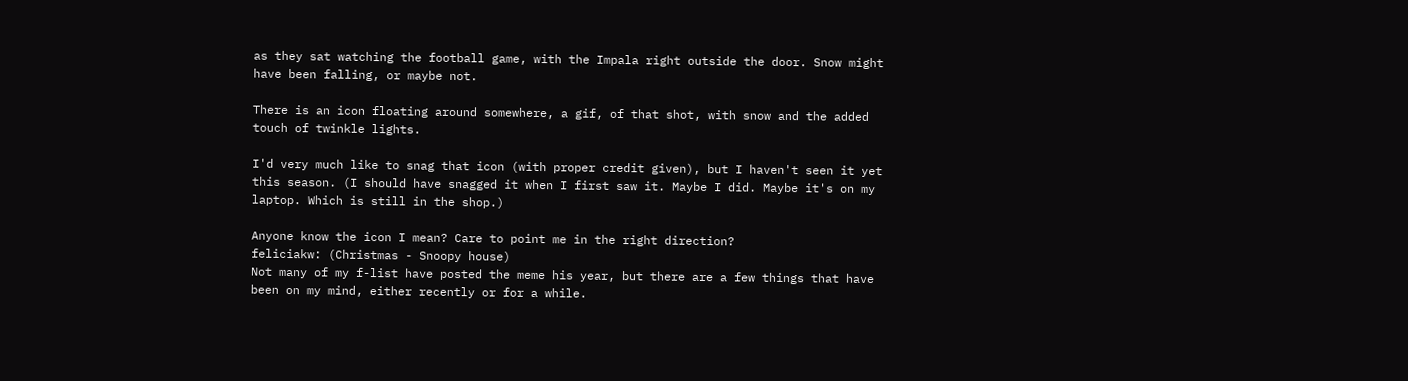as they sat watching the football game, with the Impala right outside the door. Snow might have been falling, or maybe not.

There is an icon floating around somewhere, a gif, of that shot, with snow and the added touch of twinkle lights.

I'd very much like to snag that icon (with proper credit given), but I haven't seen it yet this season. (I should have snagged it when I first saw it. Maybe I did. Maybe it's on my laptop. Which is still in the shop.)

Anyone know the icon I mean? Care to point me in the right direction?
feliciakw: (Christmas - Snoopy house)
Not many of my f-list have posted the meme his year, but there are a few things that have been on my mind, either recently or for a while.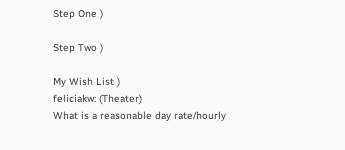Step One )

Step Two )

My Wish List )
feliciakw: (Theater)
What is a reasonable day rate/hourly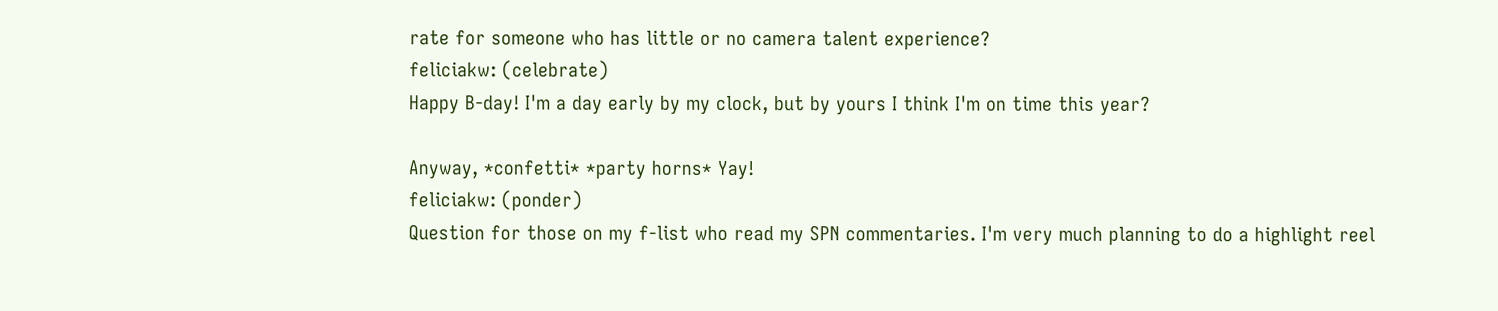rate for someone who has little or no camera talent experience?
feliciakw: (celebrate)
Happy B-day! I'm a day early by my clock, but by yours I think I'm on time this year?

Anyway, *confetti* *party horns* Yay!
feliciakw: (ponder)
Question for those on my f-list who read my SPN commentaries. I'm very much planning to do a highlight reel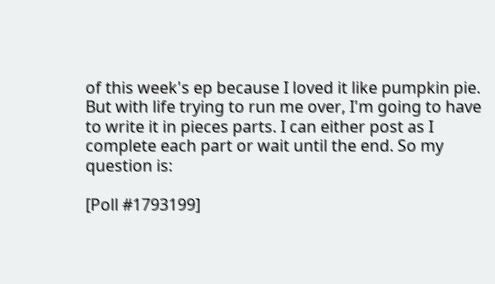of this week's ep because I loved it like pumpkin pie. But with life trying to run me over, I'm going to have to write it in pieces parts. I can either post as I complete each part or wait until the end. So my question is:

[Poll #1793199]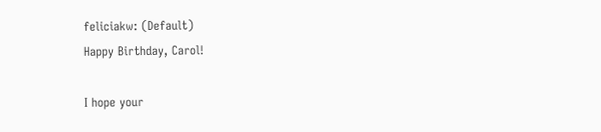feliciakw: (Default)
Happy Birthday, Carol!

I hope your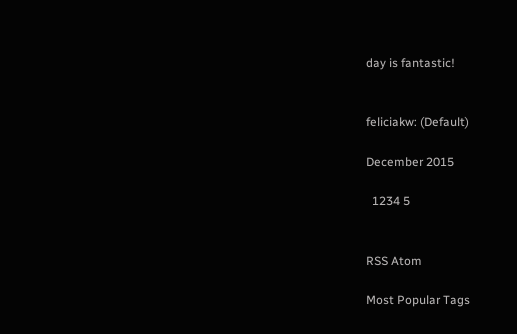day is fantastic!


feliciakw: (Default)

December 2015

  1234 5


RSS Atom

Most Popular Tags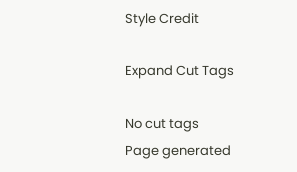Style Credit

Expand Cut Tags

No cut tags
Page generated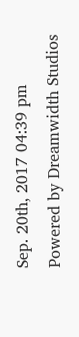Sep. 20th, 2017 04:39 pm
Powered by Dreamwidth Studios